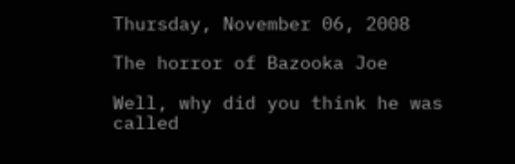Thursday, November 06, 2008

The horror of Bazooka Joe

Well, why did you think he was called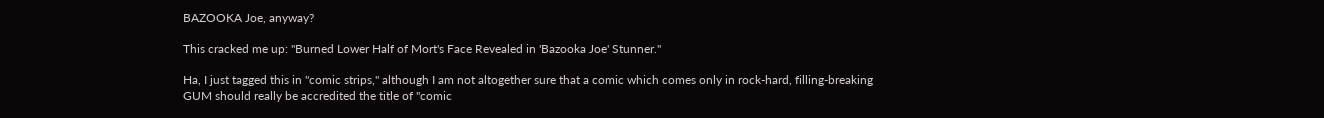BAZOOKA Joe, anyway?

This cracked me up: "Burned Lower Half of Mort's Face Revealed in 'Bazooka Joe' Stunner."

Ha, I just tagged this in "comic strips," although I am not altogether sure that a comic which comes only in rock-hard, filling-breaking GUM should really be accredited the title of "comic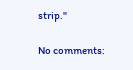strip."

No comments: